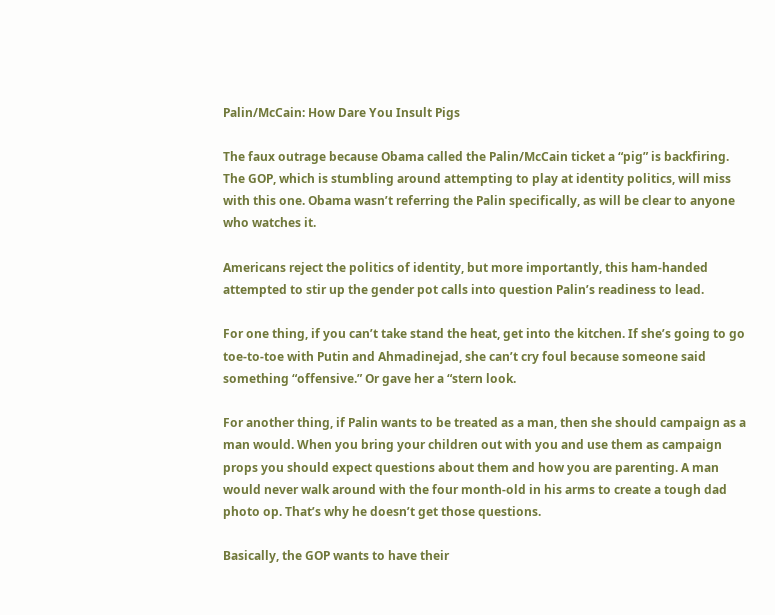Palin/McCain: How Dare You Insult Pigs

The faux outrage because Obama called the Palin/McCain ticket a “pig” is backfiring. The GOP, which is stumbling around attempting to play at identity politics, will miss with this one. Obama wasn’t referring the Palin specifically, as will be clear to anyone who watches it.

Americans reject the politics of identity, but more importantly, this ham-handed attempted to stir up the gender pot calls into question Palin’s readiness to lead.

For one thing, if you can’t take stand the heat, get into the kitchen. If she’s going to go toe-to-toe with Putin and Ahmadinejad, she can’t cry foul because someone said something “offensive.” Or gave her a “stern look.

For another thing, if Palin wants to be treated as a man, then she should campaign as a man would. When you bring your children out with you and use them as campaign props you should expect questions about them and how you are parenting. A man would never walk around with the four month-old in his arms to create a tough dad photo op. That’s why he doesn’t get those questions.

Basically, the GOP wants to have their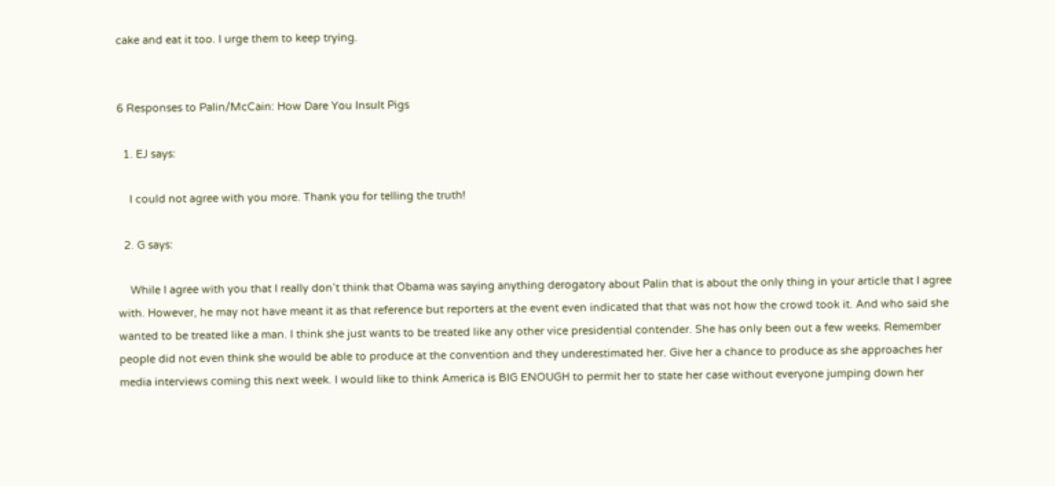cake and eat it too. I urge them to keep trying.


6 Responses to Palin/McCain: How Dare You Insult Pigs

  1. EJ says:

    I could not agree with you more. Thank you for telling the truth!

  2. G says:

    While I agree with you that I really don’t think that Obama was saying anything derogatory about Palin that is about the only thing in your article that I agree with. However, he may not have meant it as that reference but reporters at the event even indicated that that was not how the crowd took it. And who said she wanted to be treated like a man. I think she just wants to be treated like any other vice presidential contender. She has only been out a few weeks. Remember people did not even think she would be able to produce at the convention and they underestimated her. Give her a chance to produce as she approaches her media interviews coming this next week. I would like to think America is BIG ENOUGH to permit her to state her case without everyone jumping down her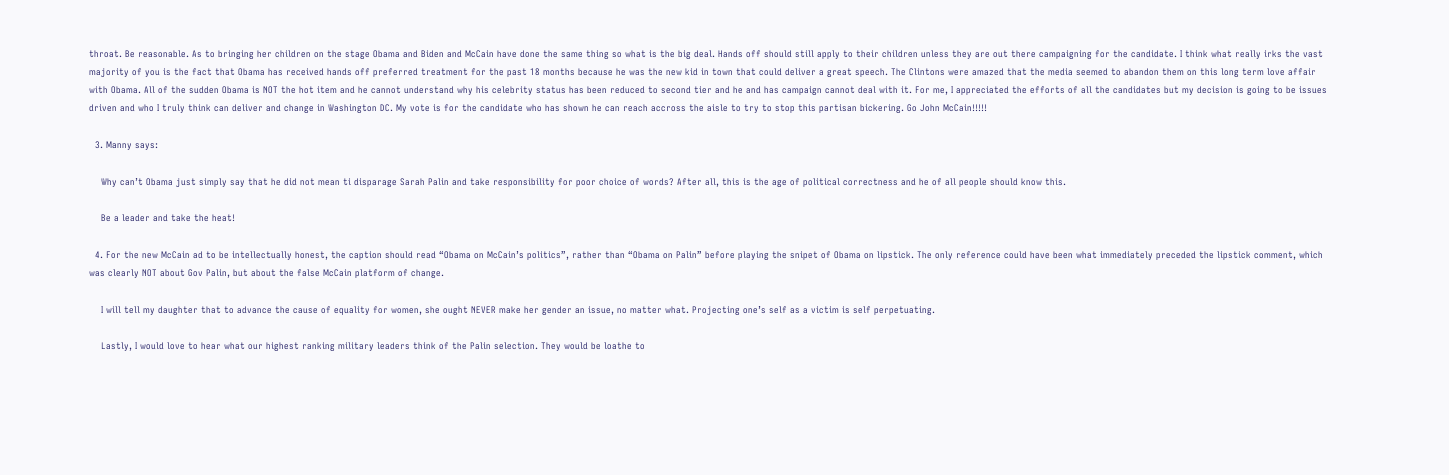throat. Be reasonable. As to bringing her children on the stage Obama and Biden and McCain have done the same thing so what is the big deal. Hands off should still apply to their children unless they are out there campaigning for the candidate. I think what really irks the vast majority of you is the fact that Obama has received hands off preferred treatment for the past 18 months because he was the new kid in town that could deliver a great speech. The Clintons were amazed that the media seemed to abandon them on this long term love affair with Obama. All of the sudden Obama is NOT the hot item and he cannot understand why his celebrity status has been reduced to second tier and he and has campaign cannot deal with it. For me, I appreciated the efforts of all the candidates but my decision is going to be issues driven and who I truly think can deliver and change in Washington DC. My vote is for the candidate who has shown he can reach accross the aisle to try to stop this partisan bickering. Go John McCain!!!!!

  3. Manny says:

    Why can’t Obama just simply say that he did not mean ti disparage Sarah Palin and take responsibility for poor choice of words? After all, this is the age of political correctness and he of all people should know this.

    Be a leader and take the heat!

  4. For the new McCain ad to be intellectually honest, the caption should read “Obama on McCain’s politics”, rather than “Obama on Palin” before playing the snipet of Obama on lipstick. The only reference could have been what immediately preceded the lipstick comment, which was clearly NOT about Gov Palin, but about the false McCain platform of change.

    I will tell my daughter that to advance the cause of equality for women, she ought NEVER make her gender an issue, no matter what. Projecting one’s self as a victim is self perpetuating.

    Lastly, I would love to hear what our highest ranking military leaders think of the Palin selection. They would be loathe to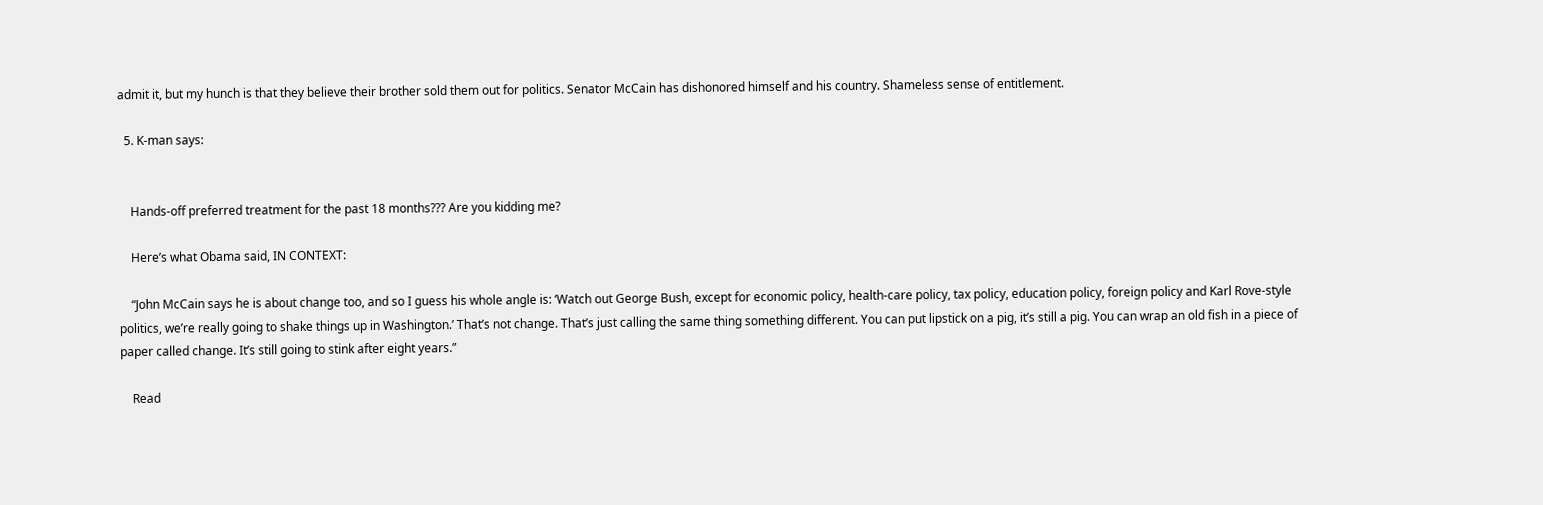admit it, but my hunch is that they believe their brother sold them out for politics. Senator McCain has dishonored himself and his country. Shameless sense of entitlement.

  5. K-man says:


    Hands-off preferred treatment for the past 18 months??? Are you kidding me?

    Here’s what Obama said, IN CONTEXT:

    “John McCain says he is about change too, and so I guess his whole angle is: ‘Watch out George Bush, except for economic policy, health-care policy, tax policy, education policy, foreign policy and Karl Rove-style politics, we’re really going to shake things up in Washington.’ That’s not change. That’s just calling the same thing something different. You can put lipstick on a pig, it’s still a pig. You can wrap an old fish in a piece of paper called change. It’s still going to stink after eight years.”

    Read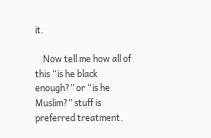it.

    Now tell me how all of this “is he black enough?” or “is he Muslim?” stuff is preferred treatment.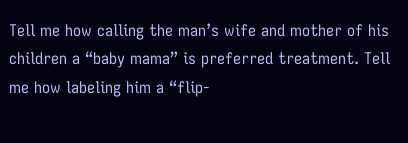Tell me how calling the man’s wife and mother of his children a “baby mama” is preferred treatment. Tell me how labeling him a “flip-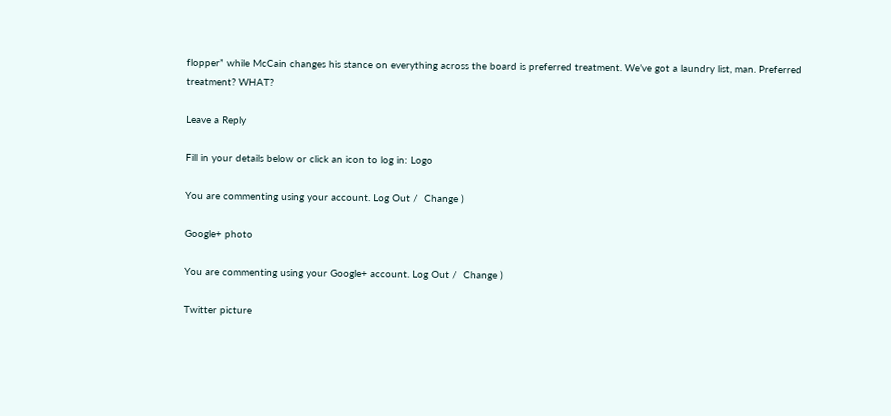flopper” while McCain changes his stance on everything across the board is preferred treatment. We’ve got a laundry list, man. Preferred treatment? WHAT?

Leave a Reply

Fill in your details below or click an icon to log in: Logo

You are commenting using your account. Log Out /  Change )

Google+ photo

You are commenting using your Google+ account. Log Out /  Change )

Twitter picture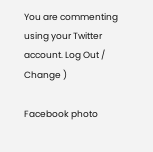You are commenting using your Twitter account. Log Out /  Change )

Facebook photo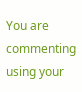You are commenting using your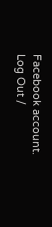Facebook account. Log Out /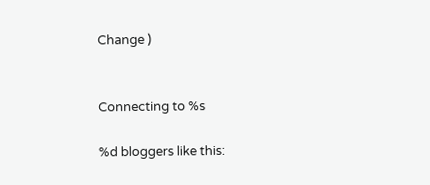Change )


Connecting to %s

%d bloggers like this: